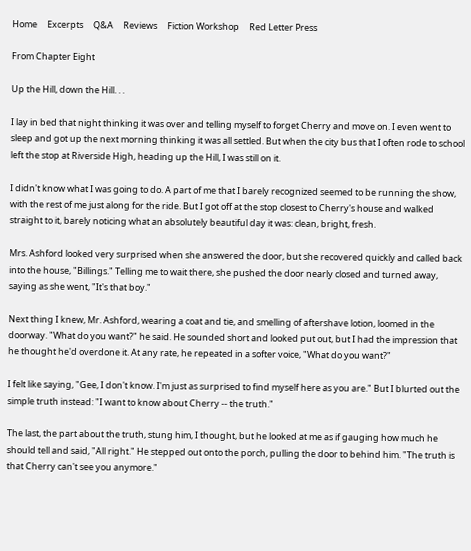Home     Excerpts     Q&A     Reviews     Fiction Workshop     Red Letter Press

From Chapter Eight

Up the Hill, down the Hill. . .

I lay in bed that night thinking it was over and telling myself to forget Cherry and move on. I even went to sleep and got up the next morning thinking it was all settled. But when the city bus that I often rode to school left the stop at Riverside High, heading up the Hill, I was still on it.

I didn't know what I was going to do. A part of me that I barely recognized seemed to be running the show, with the rest of me just along for the ride. But I got off at the stop closest to Cherry's house and walked straight to it, barely noticing what an absolutely beautiful day it was: clean, bright, fresh.

Mrs. Ashford looked very surprised when she answered the door, but she recovered quickly and called back into the house, "Billings." Telling me to wait there, she pushed the door nearly closed and turned away, saying as she went, "It's that boy."

Next thing I knew, Mr. Ashford, wearing a coat and tie, and smelling of aftershave lotion, loomed in the doorway. "What do you want?" he said. He sounded short and looked put out, but I had the impression that he thought he'd overdone it. At any rate, he repeated in a softer voice, "What do you want?"

I felt like saying, "Gee, I don't know. I'm just as surprised to find myself here as you are." But I blurted out the simple truth instead: "I want to know about Cherry -- the truth."

The last, the part about the truth, stung him, I thought, but he looked at me as if gauging how much he should tell and said, "All right." He stepped out onto the porch, pulling the door to behind him. "The truth is that Cherry can't see you anymore."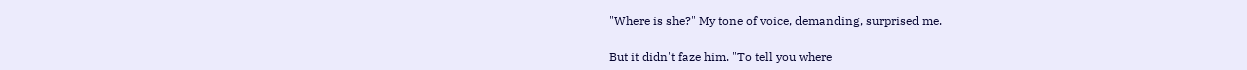"Where is she?" My tone of voice, demanding, surprised me.

But it didn't faze him. "To tell you where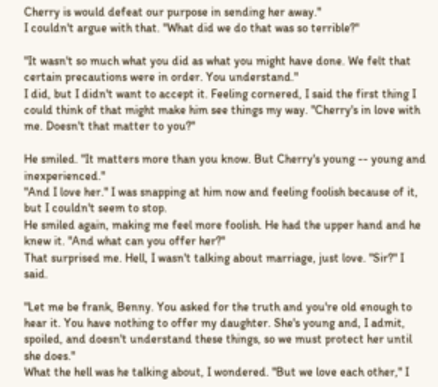Cherry is would defeat our purpose in sending her away."
I couldn't argue with that. "What did we do that was so terrible?"

"It wasn't so much what you did as what you might have done. We felt that certain precautions were in order. You understand."
I did, but I didn't want to accept it. Feeling cornered, I said the first thing I could think of that might make him see things my way. "Cherry's in love with me. Doesn't that matter to you?"

He smiled. "It matters more than you know. But Cherry's young -- young and inexperienced."
"And I love her." I was snapping at him now and feeling foolish because of it, but I couldn't seem to stop.
He smiled again, making me feel more foolish. He had the upper hand and he knew it. "And what can you offer her?"
That surprised me. Hell, I wasn't talking about marriage, just love. "Sir?" I said.

"Let me be frank, Benny. You asked for the truth and you're old enough to hear it. You have nothing to offer my daughter. She's young and, I admit, spoiled, and doesn't understand these things, so we must protect her until she does."
What the hell was he talking about, I wondered. "But we love each other," I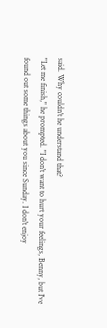said. Why couldn't he understand that?
"Let me finish," he prompted. "I don't want to hurt your feelings, Benny, but I've found out some things about you since Sunday. I don't enjoy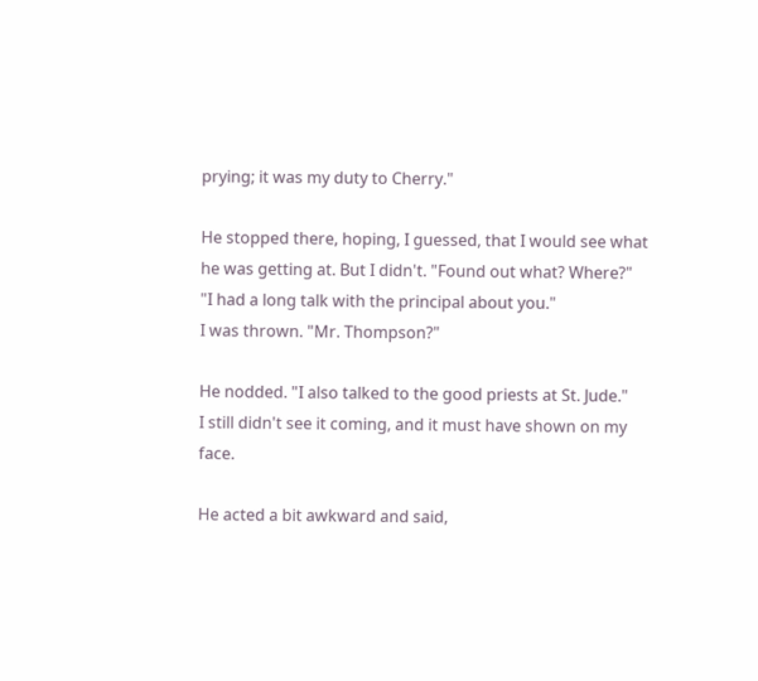prying; it was my duty to Cherry."

He stopped there, hoping, I guessed, that I would see what he was getting at. But I didn't. "Found out what? Where?"
"I had a long talk with the principal about you."
I was thrown. "Mr. Thompson?"

He nodded. "I also talked to the good priests at St. Jude."
I still didn't see it coming, and it must have shown on my face.

He acted a bit awkward and said,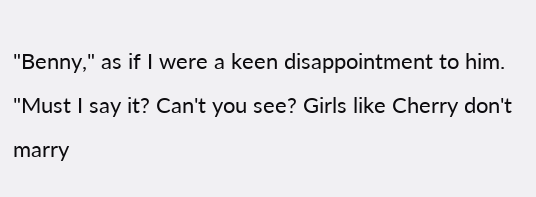"Benny," as if I were a keen disappointment to him. "Must I say it? Can't you see? Girls like Cherry don't marry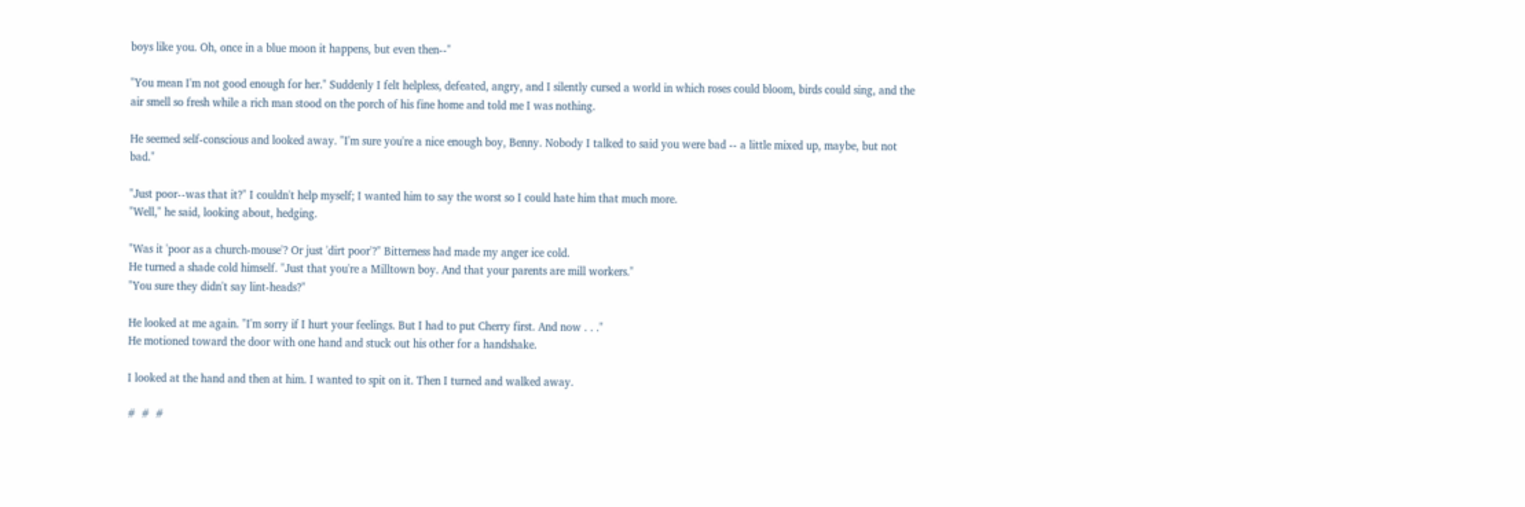boys like you. Oh, once in a blue moon it happens, but even then--"

"You mean I'm not good enough for her." Suddenly I felt helpless, defeated, angry, and I silently cursed a world in which roses could bloom, birds could sing, and the air smell so fresh while a rich man stood on the porch of his fine home and told me I was nothing.

He seemed self-conscious and looked away. "I'm sure you're a nice enough boy, Benny. Nobody I talked to said you were bad -- a little mixed up, maybe, but not bad."

"Just poor--was that it?" I couldn't help myself; I wanted him to say the worst so I could hate him that much more.
"Well," he said, looking about, hedging.

"Was it 'poor as a church-mouse'? Or just 'dirt poor'?" Bitterness had made my anger ice cold.
He turned a shade cold himself. "Just that you're a Milltown boy. And that your parents are mill workers."
"You sure they didn't say lint-heads?"

He looked at me again. "I'm sorry if I hurt your feelings. But I had to put Cherry first. And now . . ."
He motioned toward the door with one hand and stuck out his other for a handshake.

I looked at the hand and then at him. I wanted to spit on it. Then I turned and walked away.

#  #  #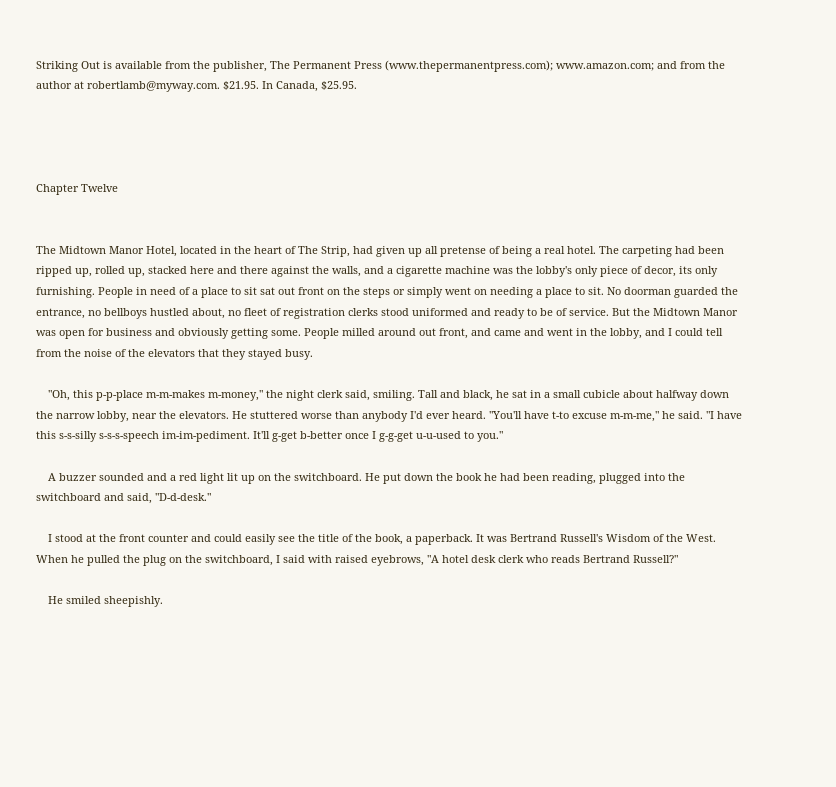Striking Out is available from the publisher, The Permanent Press (www.thepermanentpress.com); www.amazon.com; and from the author at robertlamb@myway.com. $21.95. In Canada, $25.95.




Chapter Twelve


The Midtown Manor Hotel, located in the heart of The Strip, had given up all pretense of being a real hotel. The carpeting had been ripped up, rolled up, stacked here and there against the walls, and a cigarette machine was the lobby's only piece of decor, its only furnishing. People in need of a place to sit sat out front on the steps or simply went on needing a place to sit. No doorman guarded the entrance, no bellboys hustled about, no fleet of registration clerks stood uniformed and ready to be of service. But the Midtown Manor was open for business and obviously getting some. People milled around out front, and came and went in the lobby, and I could tell from the noise of the elevators that they stayed busy.

    "Oh, this p-p-place m-m-makes m-money," the night clerk said, smiling. Tall and black, he sat in a small cubicle about halfway down the narrow lobby, near the elevators. He stuttered worse than anybody I'd ever heard. "You'll have t-to excuse m-m-me," he said. "I have this s-s-silly s-s-s-speech im-im-pediment. It'll g-get b-better once I g-g-get u-u-used to you."

    A buzzer sounded and a red light lit up on the switchboard. He put down the book he had been reading, plugged into the switchboard and said, "D-d-desk."

    I stood at the front counter and could easily see the title of the book, a paperback. It was Bertrand Russell's Wisdom of the West. When he pulled the plug on the switchboard, I said with raised eyebrows, "A hotel desk clerk who reads Bertrand Russell?"

    He smiled sheepishly.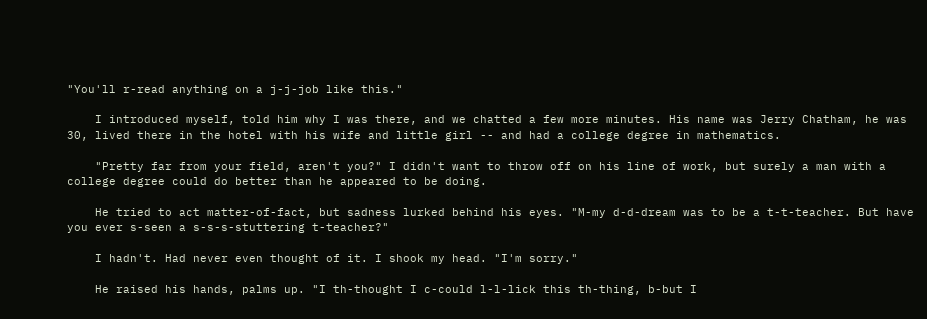"You'll r-read anything on a j-j-job like this."

    I introduced myself, told him why I was there, and we chatted a few more minutes. His name was Jerry Chatham, he was 30, lived there in the hotel with his wife and little girl -- and had a college degree in mathematics.

    "Pretty far from your field, aren't you?" I didn't want to throw off on his line of work, but surely a man with a college degree could do better than he appeared to be doing.

    He tried to act matter-of-fact, but sadness lurked behind his eyes. "M-my d-d-dream was to be a t-t-teacher. But have you ever s-seen a s-s-s-stuttering t-teacher?"

    I hadn't. Had never even thought of it. I shook my head. "I'm sorry."

    He raised his hands, palms up. "I th-thought I c-could l-l-lick this th-thing, b-but I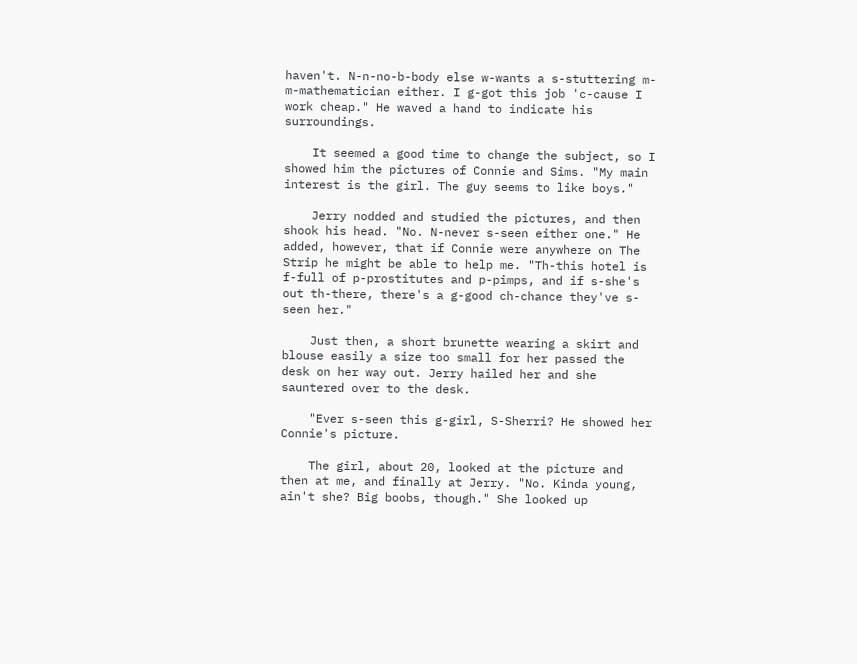haven't. N-n-no-b-body else w-wants a s-stuttering m-m-mathematician either. I g-got this job 'c-cause I work cheap." He waved a hand to indicate his surroundings.

    It seemed a good time to change the subject, so I showed him the pictures of Connie and Sims. "My main interest is the girl. The guy seems to like boys."

    Jerry nodded and studied the pictures, and then shook his head. "No. N-never s-seen either one." He added, however, that if Connie were anywhere on The Strip he might be able to help me. "Th-this hotel is f-full of p-prostitutes and p-pimps, and if s-she's out th-there, there's a g-good ch-chance they've s-seen her."

    Just then, a short brunette wearing a skirt and blouse easily a size too small for her passed the desk on her way out. Jerry hailed her and she sauntered over to the desk.

    "Ever s-seen this g-girl, S-Sherri? He showed her Connie's picture.

    The girl, about 20, looked at the picture and then at me, and finally at Jerry. "No. Kinda young, ain't she? Big boobs, though." She looked up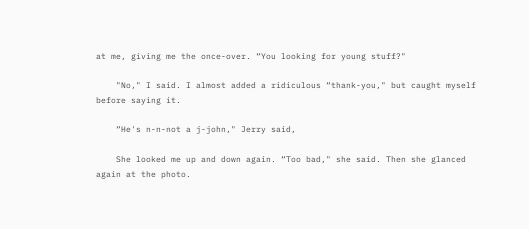at me, giving me the once-over. “You looking for young stuff?"

    "No," I said. I almost added a ridiculous “thank-you," but caught myself before saying it.

    “He's n-n-not a j-john," Jerry said,

    She looked me up and down again. “Too bad," she said. Then she glanced again at the photo.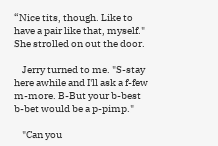“Nice tits, though. Like to have a pair like that, myself." She strolled on out the door.

    Jerry turned to me. "S-stay here awhile and I'll ask a f-few m-more. B-But your b-best b-bet would be a p-pimp."

    "Can you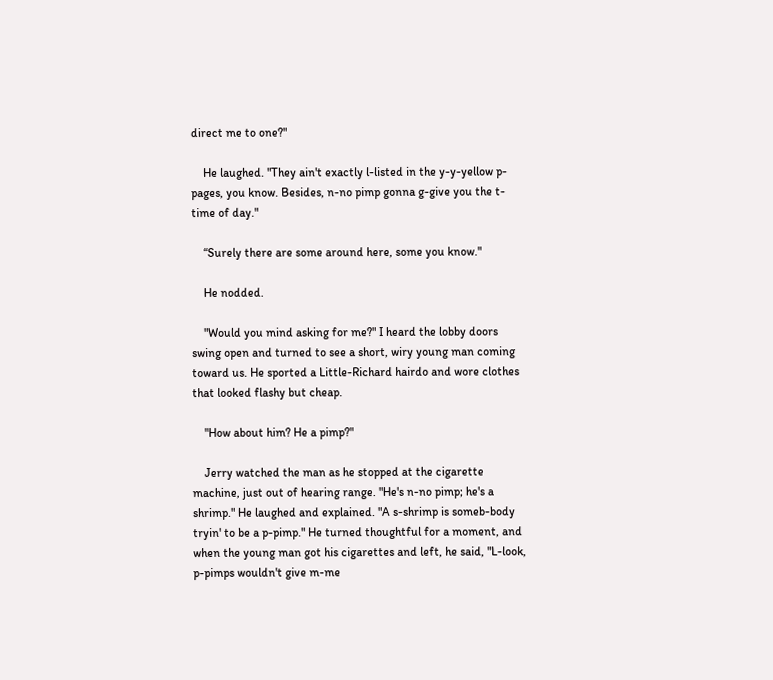direct me to one?"

    He laughed. "They ain't exactly l-listed in the y-y-yellow p-pages, you know. Besides, n-no pimp gonna g-give you the t-time of day."

    “Surely there are some around here, some you know."

    He nodded.

    "Would you mind asking for me?" I heard the lobby doors swing open and turned to see a short, wiry young man coming toward us. He sported a Little-Richard hairdo and wore clothes that looked flashy but cheap.

    "How about him? He a pimp?"

    Jerry watched the man as he stopped at the cigarette machine, just out of hearing range. "He's n-no pimp; he's a shrimp." He laughed and explained. "A s-shrimp is someb-body tryin' to be a p-pimp." He turned thoughtful for a moment, and when the young man got his cigarettes and left, he said, "L-look, p-pimps wouldn't give m-me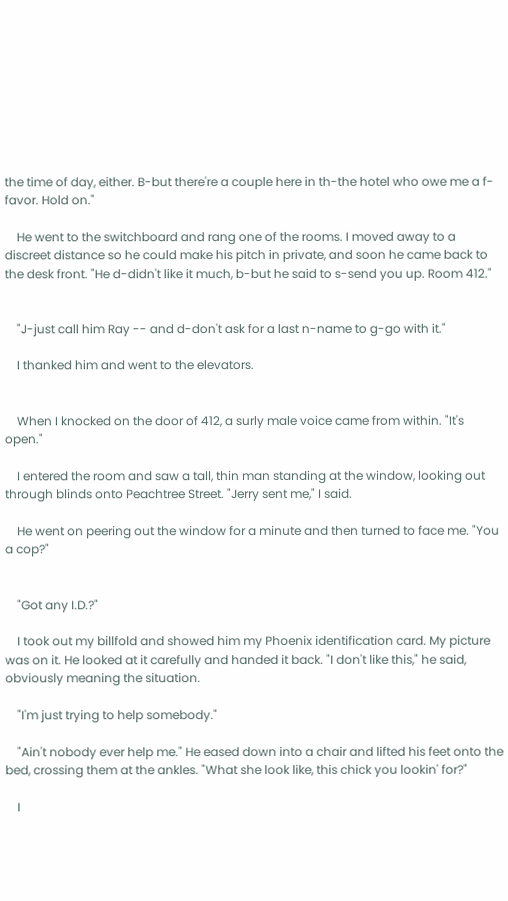the time of day, either. B-but there're a couple here in th-the hotel who owe me a f-favor. Hold on."

    He went to the switchboard and rang one of the rooms. I moved away to a discreet distance so he could make his pitch in private, and soon he came back to the desk front. "He d-didn't like it much, b-but he said to s-send you up. Room 412."


    "J-just call him Ray -- and d-don't ask for a last n-name to g-go with it."

    I thanked him and went to the elevators.


    When I knocked on the door of 412, a surly male voice came from within. "It's open."

    I entered the room and saw a tall, thin man standing at the window, looking out through blinds onto Peachtree Street. "Jerry sent me," I said.

    He went on peering out the window for a minute and then turned to face me. "You a cop?"


    "Got any I.D.?"

    I took out my billfold and showed him my Phoenix identification card. My picture was on it. He looked at it carefully and handed it back. "I don't like this," he said, obviously meaning the situation.

    "I'm just trying to help somebody."

    "Ain't nobody ever help me." He eased down into a chair and lifted his feet onto the bed, crossing them at the ankles. "What she look like, this chick you lookin' for?"

    I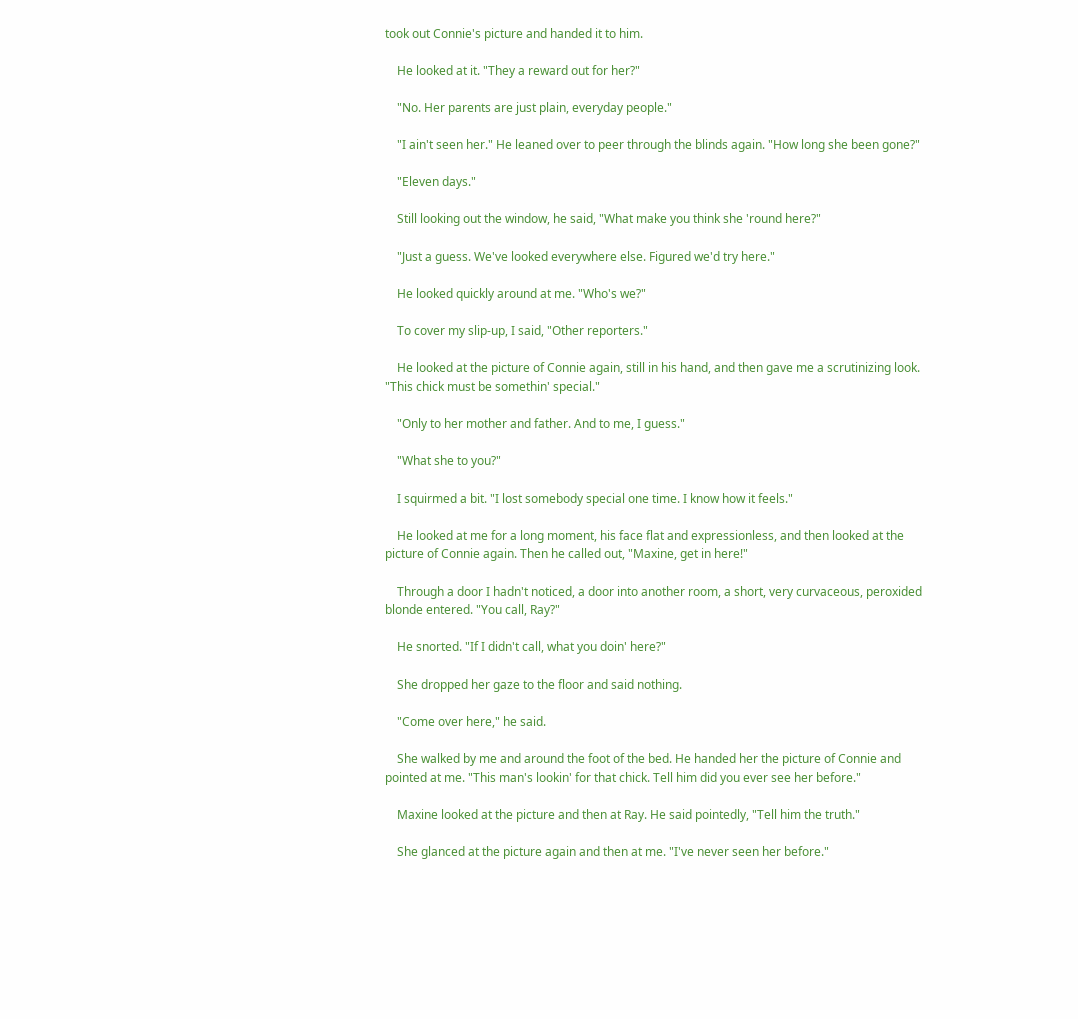took out Connie's picture and handed it to him.

    He looked at it. "They a reward out for her?"

    "No. Her parents are just plain, everyday people."

    "I ain't seen her." He leaned over to peer through the blinds again. "How long she been gone?"

    "Eleven days."

    Still looking out the window, he said, "What make you think she 'round here?"

    "Just a guess. We've looked everywhere else. Figured we'd try here."

    He looked quickly around at me. "Who's we?"

    To cover my slip-up, I said, "Other reporters."

    He looked at the picture of Connie again, still in his hand, and then gave me a scrutinizing look. "This chick must be somethin' special."

    "Only to her mother and father. And to me, I guess."

    "What she to you?"

    I squirmed a bit. "I lost somebody special one time. I know how it feels."

    He looked at me for a long moment, his face flat and expressionless, and then looked at the picture of Connie again. Then he called out, "Maxine, get in here!"

    Through a door I hadn't noticed, a door into another room, a short, very curvaceous, peroxided blonde entered. "You call, Ray?"

    He snorted. "If I didn't call, what you doin' here?"

    She dropped her gaze to the floor and said nothing.

    "Come over here," he said.

    She walked by me and around the foot of the bed. He handed her the picture of Connie and pointed at me. "This man's lookin' for that chick. Tell him did you ever see her before."

    Maxine looked at the picture and then at Ray. He said pointedly, "Tell him the truth."

    She glanced at the picture again and then at me. "I've never seen her before."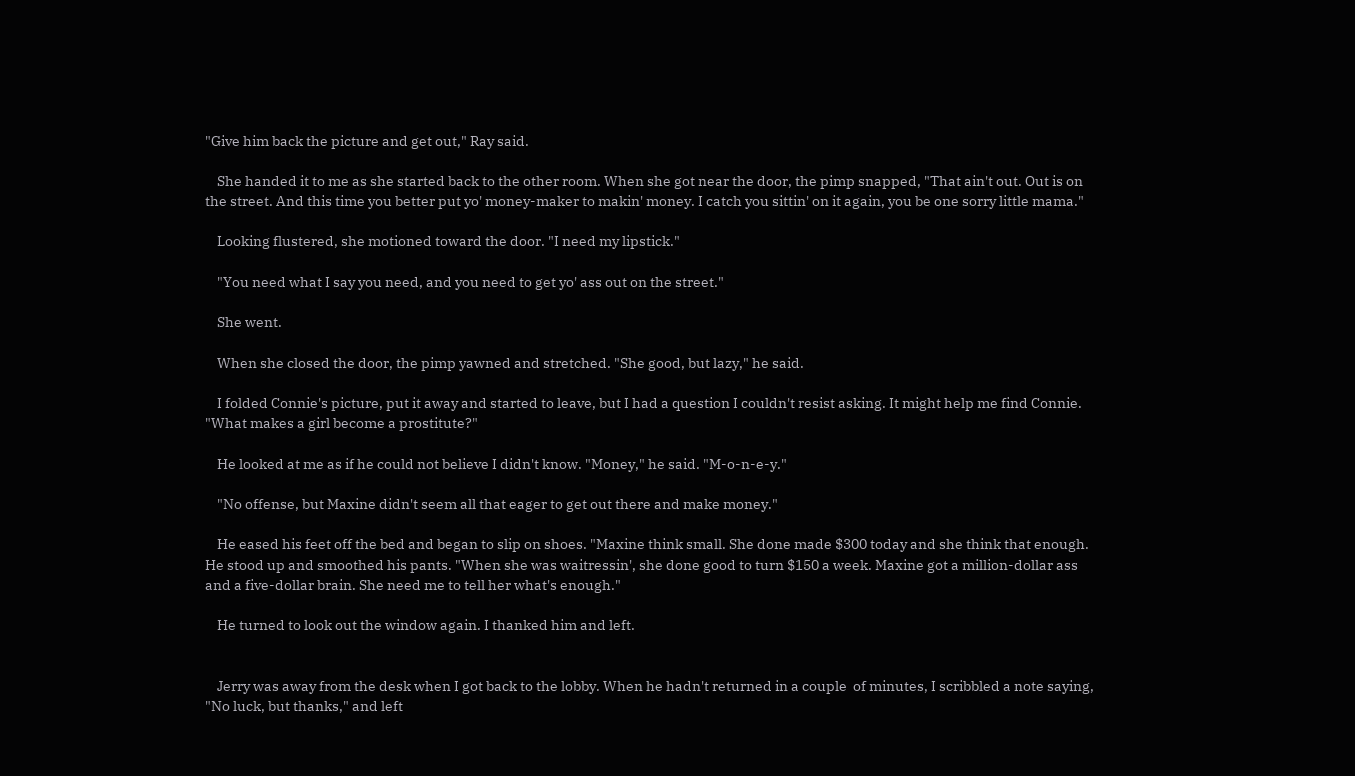"Give him back the picture and get out," Ray said.

    She handed it to me as she started back to the other room. When she got near the door, the pimp snapped, "That ain't out. Out is on the street. And this time you better put yo' money-maker to makin' money. I catch you sittin' on it again, you be one sorry little mama."

    Looking flustered, she motioned toward the door. "I need my lipstick."

    "You need what I say you need, and you need to get yo' ass out on the street."

    She went.

    When she closed the door, the pimp yawned and stretched. "She good, but lazy," he said.

    I folded Connie's picture, put it away and started to leave, but I had a question I couldn't resist asking. It might help me find Connie. "What makes a girl become a prostitute?"

    He looked at me as if he could not believe I didn't know. "Money," he said. "M-o-n-e-y."

    "No offense, but Maxine didn't seem all that eager to get out there and make money."

    He eased his feet off the bed and began to slip on shoes. "Maxine think small. She done made $300 today and she think that enough. He stood up and smoothed his pants. "When she was waitressin', she done good to turn $150 a week. Maxine got a million-dollar ass and a five-dollar brain. She need me to tell her what's enough."

    He turned to look out the window again. I thanked him and left.


    Jerry was away from the desk when I got back to the lobby. When he hadn't returned in a couple  of minutes, I scribbled a note saying, "No luck, but thanks," and left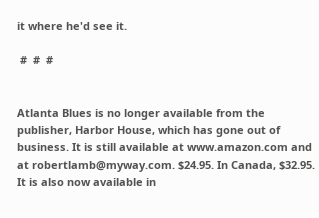it where he'd see it.

 #  #  #


Atlanta Blues is no longer available from the publisher, Harbor House, which has gone out of business. It is still available at www.amazon.com and at robertlamb@myway.com. $24.95. In Canada, $32.95. It is also now available in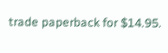trade paperback for $14.95.